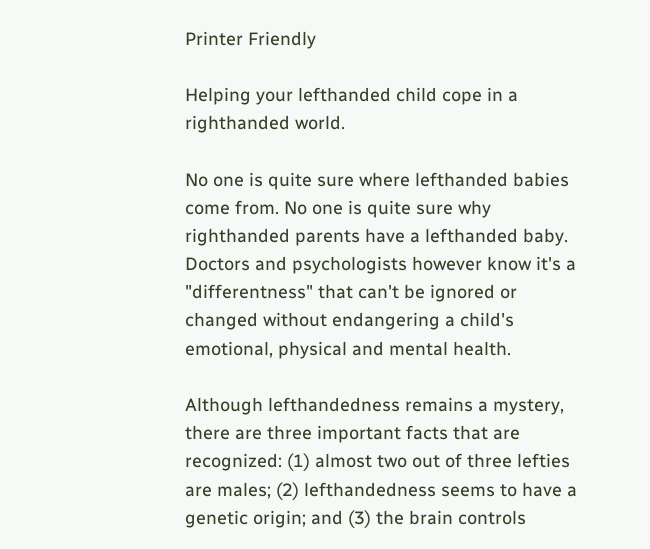Printer Friendly

Helping your lefthanded child cope in a righthanded world.

No one is quite sure where lefthanded babies come from. No one is quite sure why righthanded parents have a lefthanded baby. Doctors and psychologists however know it's a "differentness" that can't be ignored or changed without endangering a child's emotional, physical and mental health.

Although lefthandedness remains a mystery, there are three important facts that are recognized: (1) almost two out of three lefties are males; (2) lefthandedness seems to have a genetic origin; and (3) the brain controls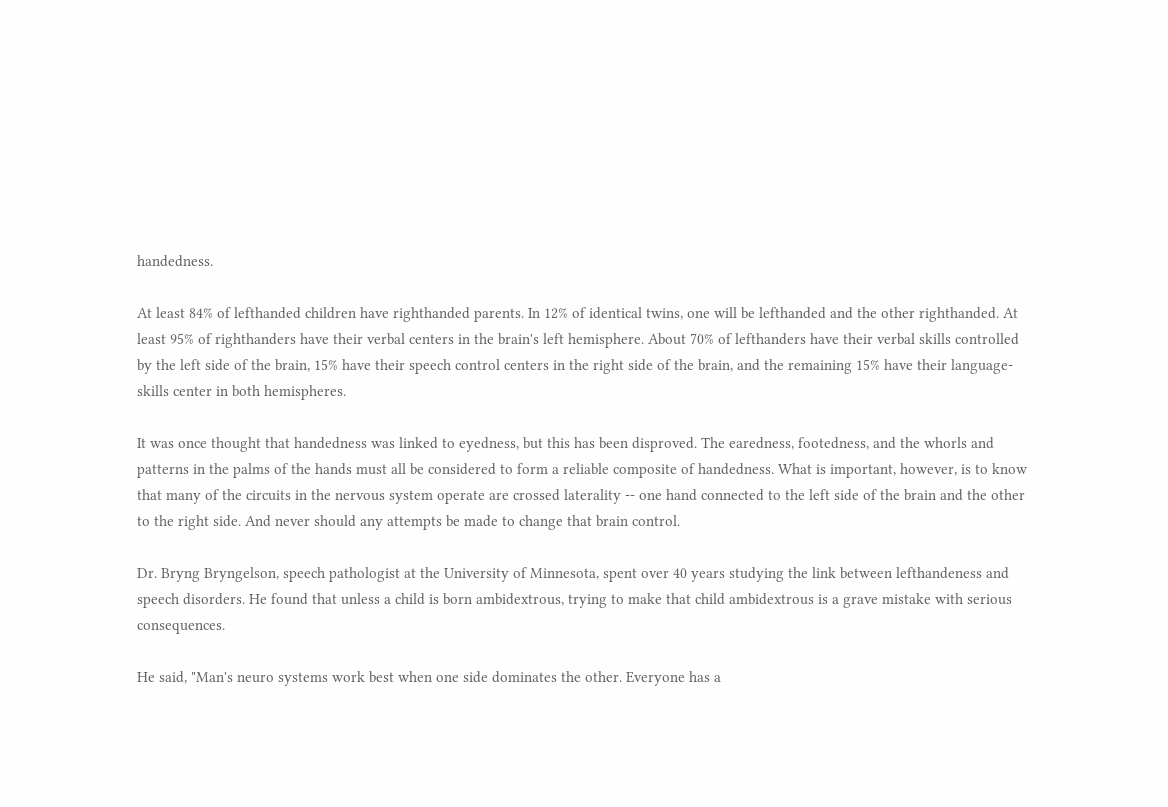handedness.

At least 84% of lefthanded children have righthanded parents. In 12% of identical twins, one will be lefthanded and the other righthanded. At least 95% of righthanders have their verbal centers in the brain's left hemisphere. About 70% of lefthanders have their verbal skills controlled by the left side of the brain, 15% have their speech control centers in the right side of the brain, and the remaining 15% have their language-skills center in both hemispheres.

It was once thought that handedness was linked to eyedness, but this has been disproved. The earedness, footedness, and the whorls and patterns in the palms of the hands must all be considered to form a reliable composite of handedness. What is important, however, is to know that many of the circuits in the nervous system operate are crossed laterality -- one hand connected to the left side of the brain and the other to the right side. And never should any attempts be made to change that brain control.

Dr. Bryng Bryngelson, speech pathologist at the University of Minnesota, spent over 40 years studying the link between lefthandeness and speech disorders. He found that unless a child is born ambidextrous, trying to make that child ambidextrous is a grave mistake with serious consequences.

He said, "Man's neuro systems work best when one side dominates the other. Everyone has a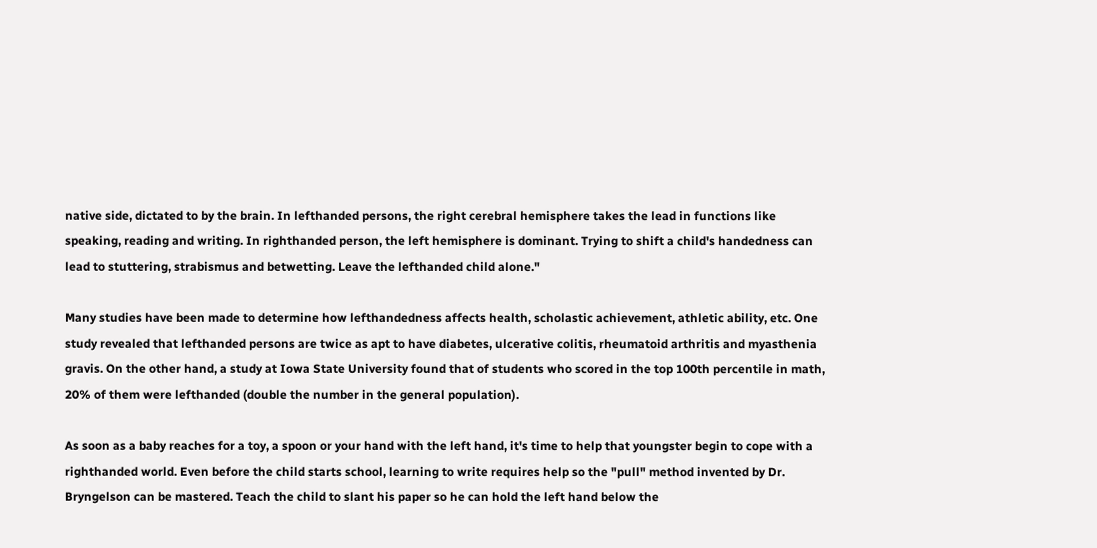native side, dictated to by the brain. In lefthanded persons, the right cerebral hemisphere takes the lead in functions like speaking, reading and writing. In righthanded person, the left hemisphere is dominant. Trying to shift a child's handedness can lead to stuttering, strabismus and betwetting. Leave the lefthanded child alone."

Many studies have been made to determine how lefthandedness affects health, scholastic achievement, athletic ability, etc. One study revealed that lefthanded persons are twice as apt to have diabetes, ulcerative colitis, rheumatoid arthritis and myasthenia gravis. On the other hand, a study at Iowa State University found that of students who scored in the top 100th percentile in math, 20% of them were lefthanded (double the number in the general population).

As soon as a baby reaches for a toy, a spoon or your hand with the left hand, it's time to help that youngster begin to cope with a righthanded world. Even before the child starts school, learning to write requires help so the "pull" method invented by Dr. Bryngelson can be mastered. Teach the child to slant his paper so he can hold the left hand below the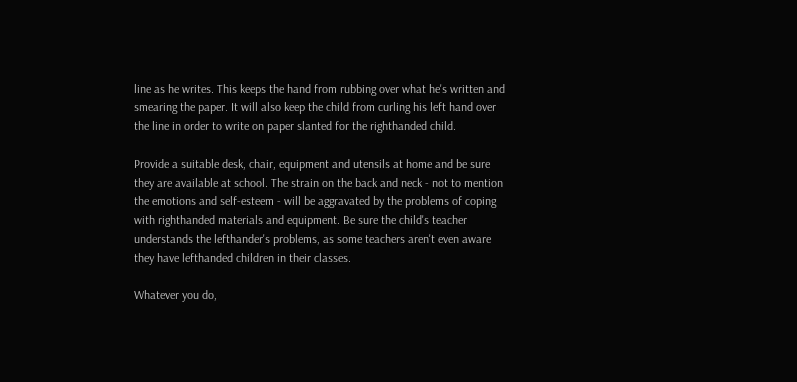line as he writes. This keeps the hand from rubbing over what he's written and smearing the paper. It will also keep the child from curling his left hand over the line in order to write on paper slanted for the righthanded child.

Provide a suitable desk, chair, equipment and utensils at home and be sure they are available at school. The strain on the back and neck - not to mention the emotions and self-esteem - will be aggravated by the problems of coping with righthanded materials and equipment. Be sure the child's teacher understands the lefthander's problems, as some teachers aren't even aware they have lefthanded children in their classes.

Whatever you do,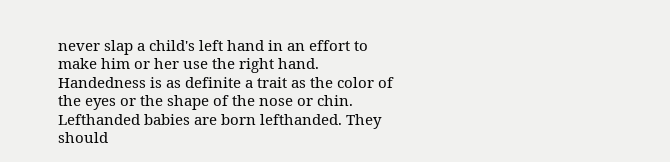never slap a child's left hand in an effort to make him or her use the right hand. Handedness is as definite a trait as the color of the eyes or the shape of the nose or chin. Lefthanded babies are born lefthanded. They should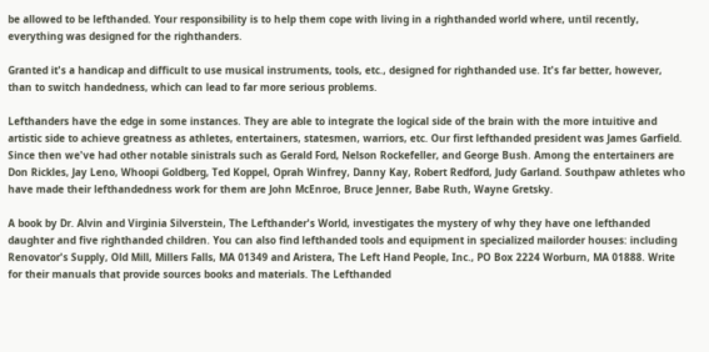be allowed to be lefthanded. Your responsibility is to help them cope with living in a righthanded world where, until recently, everything was designed for the righthanders.

Granted it's a handicap and difficult to use musical instruments, tools, etc., designed for righthanded use. It's far better, however, than to switch handedness, which can lead to far more serious problems.

Lefthanders have the edge in some instances. They are able to integrate the logical side of the brain with the more intuitive and artistic side to achieve greatness as athletes, entertainers, statesmen, warriors, etc. Our first lefthanded president was James Garfield. Since then we've had other notable sinistrals such as Gerald Ford, Nelson Rockefeller, and George Bush. Among the entertainers are Don Rickles, Jay Leno, Whoopi Goldberg, Ted Koppel, Oprah Winfrey, Danny Kay, Robert Redford, Judy Garland. Southpaw athletes who have made their lefthandedness work for them are John McEnroe, Bruce Jenner, Babe Ruth, Wayne Gretsky.

A book by Dr. Alvin and Virginia Silverstein, The Lefthander's World, investigates the mystery of why they have one lefthanded daughter and five righthanded children. You can also find lefthanded tools and equipment in specialized mailorder houses: including Renovator's Supply, Old Mill, Millers Falls, MA 01349 and Aristera, The Left Hand People, Inc., PO Box 2224 Worburn, MA 01888. Write for their manuals that provide sources books and materials. The Lefthanded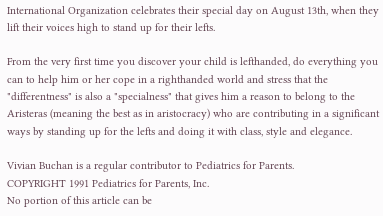International Organization celebrates their special day on August 13th, when they lift their voices high to stand up for their lefts.

From the very first time you discover your child is lefthanded, do everything you can to help him or her cope in a righthanded world and stress that the "differentness" is also a "specialness" that gives him a reason to belong to the Aristeras (meaning the best as in aristocracy) who are contributing in a significant ways by standing up for the lefts and doing it with class, style and elegance.

Vivian Buchan is a regular contributor to Pediatrics for Parents.
COPYRIGHT 1991 Pediatrics for Parents, Inc.
No portion of this article can be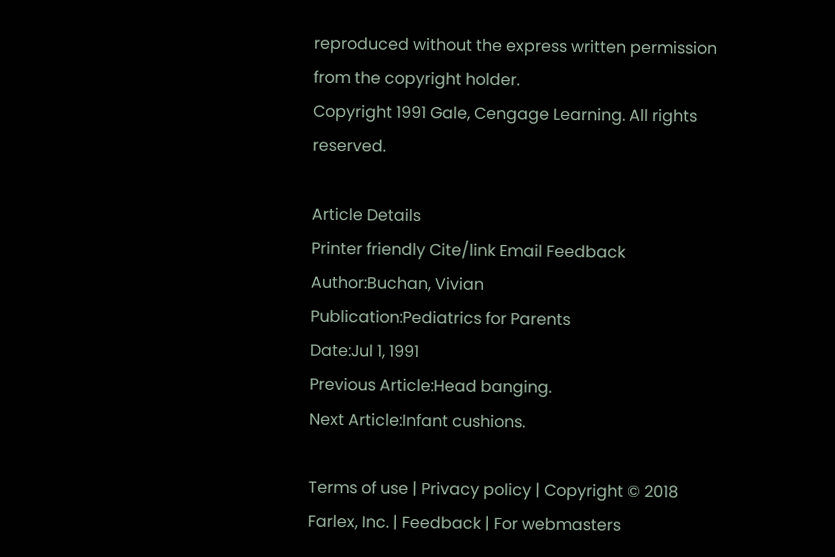reproduced without the express written permission from the copyright holder.
Copyright 1991 Gale, Cengage Learning. All rights reserved.

Article Details
Printer friendly Cite/link Email Feedback
Author:Buchan, Vivian
Publication:Pediatrics for Parents
Date:Jul 1, 1991
Previous Article:Head banging.
Next Article:Infant cushions.

Terms of use | Privacy policy | Copyright © 2018 Farlex, Inc. | Feedback | For webmasters